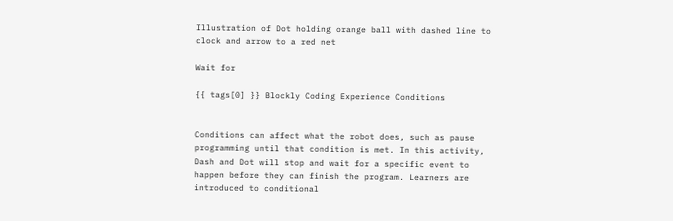Illustration of Dot holding orange ball with dashed line to clock and arrow to a red net

Wait for

{{ tags[0] }} Blockly Coding Experience Conditions


Conditions can affect what the robot does, such as pause programming until that condition is met. In this activity, Dash and Dot will stop and wait for a specific event to happen before they can finish the program. Learners are introduced to conditional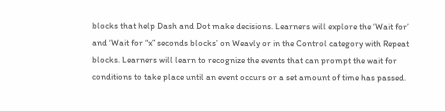blocks that help Dash and Dot make decisions. Learners will explore the ‘Wait for’ and ‘Wait for “x” seconds blocks’ on Weavly or in the Control category with Repeat blocks. Learners will learn to recognize the events that can prompt the wait for conditions to take place until an event occurs or a set amount of time has passed.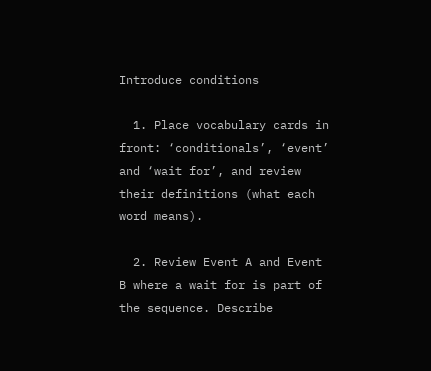Introduce conditions

  1. Place vocabulary cards in front: ‘conditionals’, ‘event’ and ‘wait for’, and review their definitions (what each word means).

  2. Review Event A and Event B where a wait for is part of the sequence. Describe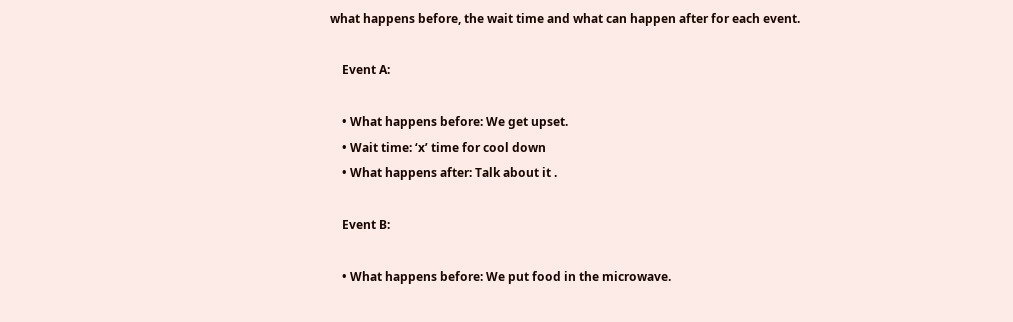what happens before, the wait time and what can happen after for each event.

    Event A:

    • What happens before: We get upset.
    • Wait time: ‘x’ time for cool down
    • What happens after: Talk about it .

    Event B:

    • What happens before: We put food in the microwave.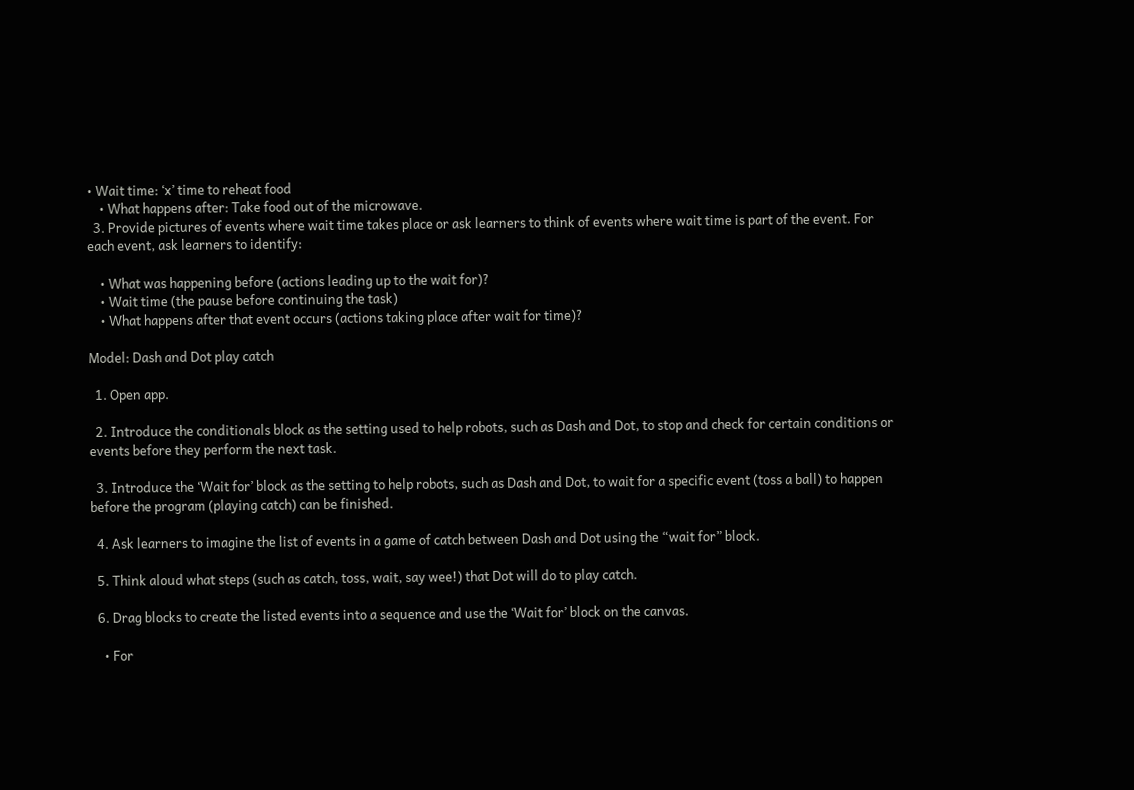• Wait time: ‘x’ time to reheat food
    • What happens after: Take food out of the microwave.
  3. Provide pictures of events where wait time takes place or ask learners to think of events where wait time is part of the event. For each event, ask learners to identify:

    • What was happening before (actions leading up to the wait for)?
    • Wait time (the pause before continuing the task)
    • What happens after that event occurs (actions taking place after wait for time)?

Model: Dash and Dot play catch

  1. Open app.

  2. Introduce the conditionals block as the setting used to help robots, such as Dash and Dot, to stop and check for certain conditions or events before they perform the next task.

  3. Introduce the ‘Wait for’ block as the setting to help robots, such as Dash and Dot, to wait for a specific event (toss a ball) to happen before the program (playing catch) can be finished.

  4. Ask learners to imagine the list of events in a game of catch between Dash and Dot using the “wait for” block.

  5. Think aloud what steps (such as catch, toss, wait, say wee!) that Dot will do to play catch.

  6. Drag blocks to create the listed events into a sequence and use the ‘Wait for’ block on the canvas.

    • For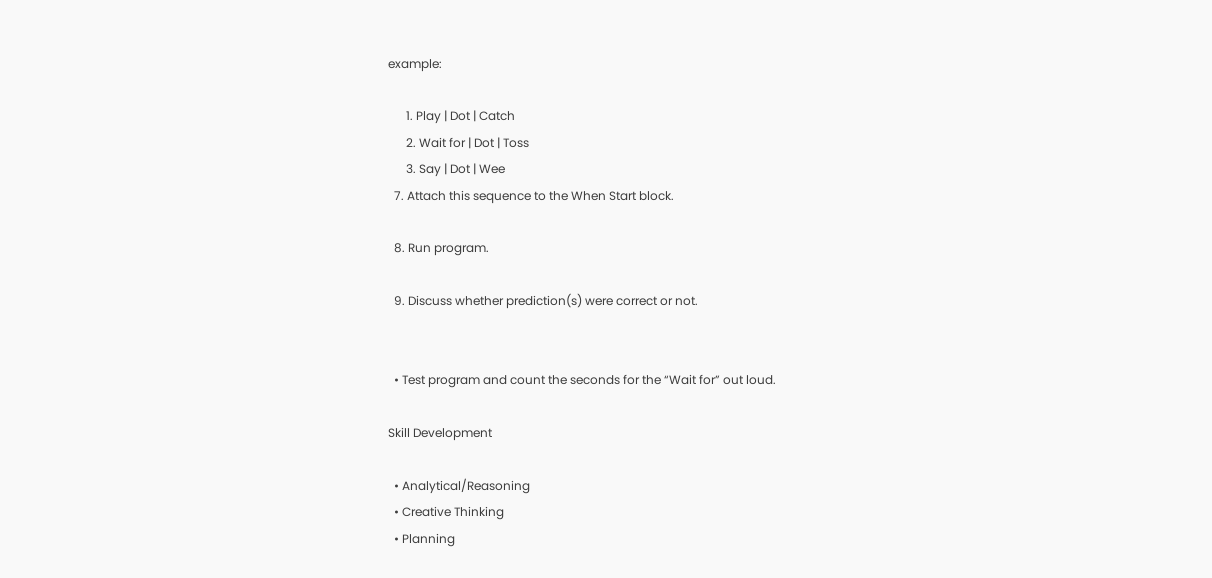example:

      1. Play | Dot | Catch
      2. Wait for | Dot | Toss
      3. Say | Dot | Wee
  7. Attach this sequence to the When Start block.

  8. Run program.

  9. Discuss whether prediction(s) were correct or not.


  • Test program and count the seconds for the “Wait for” out loud.

Skill Development

  • Analytical/Reasoning
  • Creative Thinking
  • Planning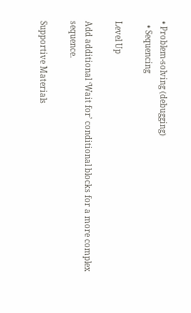• Problem-solving (debugging)
  • Sequencing

Level Up

Add additional ‘Wait for’ conditional blocks for a more complex sequence.

Supportive Materials